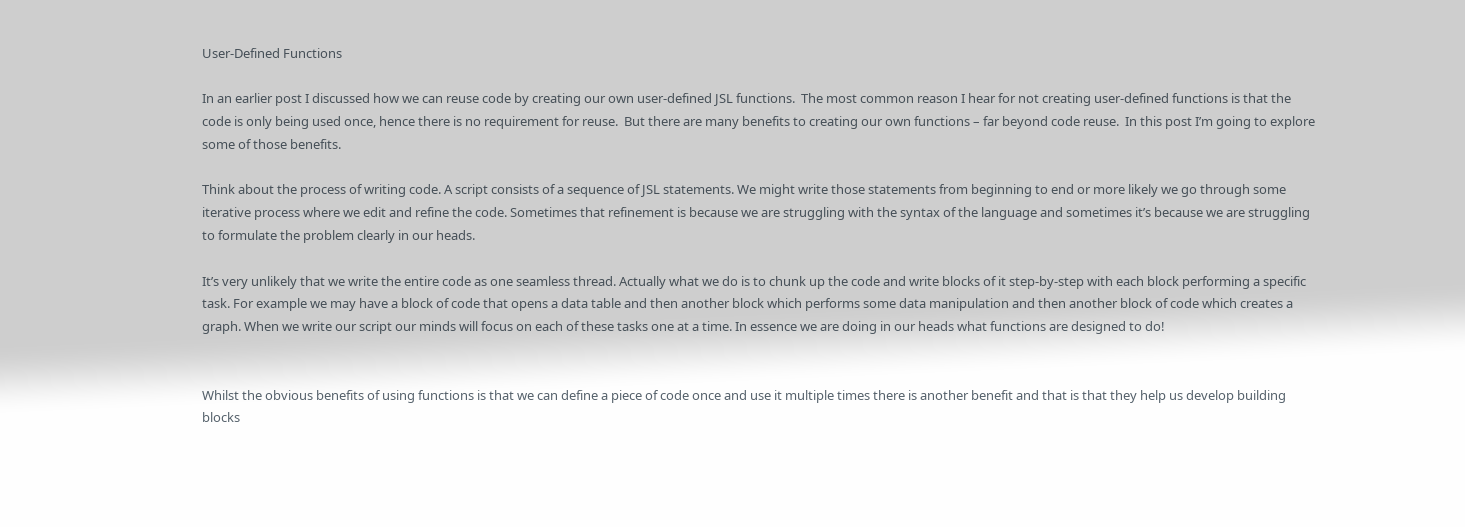User-Defined Functions

In an earlier post I discussed how we can reuse code by creating our own user-defined JSL functions.  The most common reason I hear for not creating user-defined functions is that the code is only being used once, hence there is no requirement for reuse.  But there are many benefits to creating our own functions – far beyond code reuse.  In this post I’m going to explore some of those benefits.

Think about the process of writing code. A script consists of a sequence of JSL statements. We might write those statements from beginning to end or more likely we go through some iterative process where we edit and refine the code. Sometimes that refinement is because we are struggling with the syntax of the language and sometimes it’s because we are struggling to formulate the problem clearly in our heads.

It’s very unlikely that we write the entire code as one seamless thread. Actually what we do is to chunk up the code and write blocks of it step-by-step with each block performing a specific task. For example we may have a block of code that opens a data table and then another block which performs some data manipulation and then another block of code which creates a graph. When we write our script our minds will focus on each of these tasks one at a time. In essence we are doing in our heads what functions are designed to do!


Whilst the obvious benefits of using functions is that we can define a piece of code once and use it multiple times there is another benefit and that is that they help us develop building blocks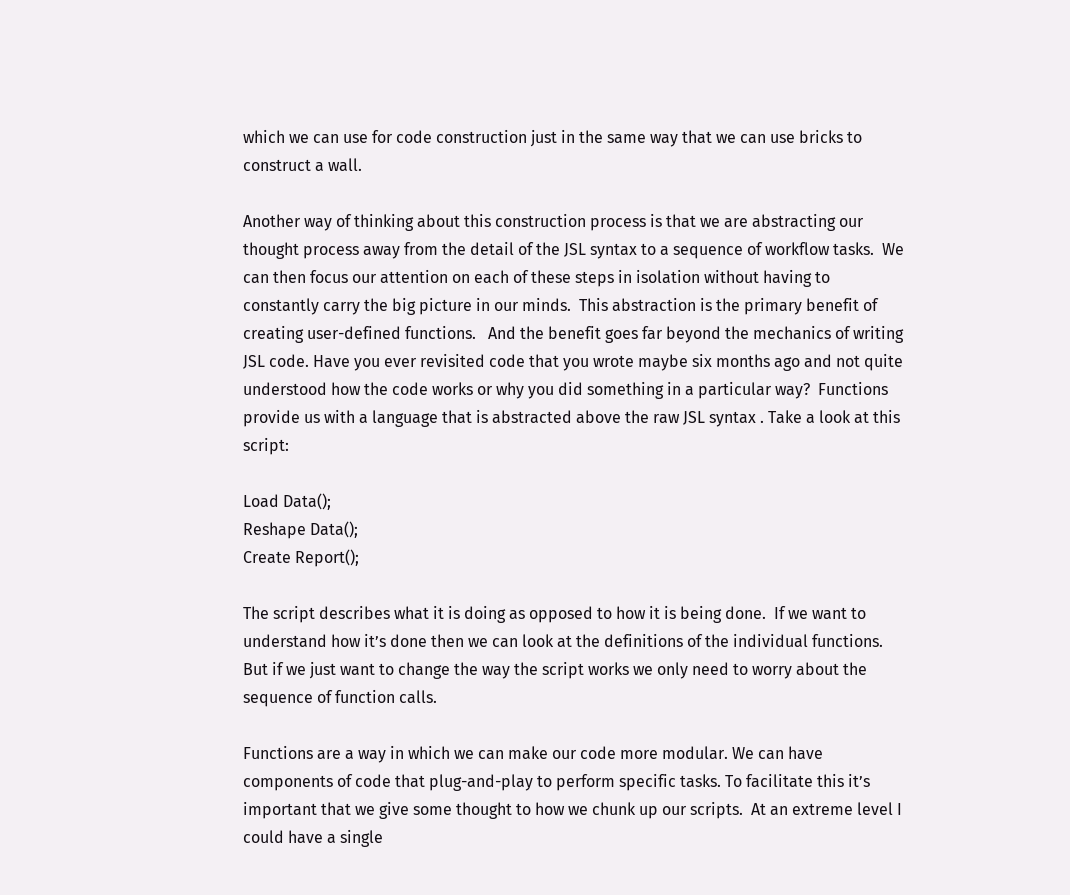which we can use for code construction just in the same way that we can use bricks to construct a wall.

Another way of thinking about this construction process is that we are abstracting our thought process away from the detail of the JSL syntax to a sequence of workflow tasks.  We can then focus our attention on each of these steps in isolation without having to constantly carry the big picture in our minds.  This abstraction is the primary benefit of creating user-defined functions.   And the benefit goes far beyond the mechanics of writing JSL code. Have you ever revisited code that you wrote maybe six months ago and not quite understood how the code works or why you did something in a particular way?  Functions provide us with a language that is abstracted above the raw JSL syntax . Take a look at this script:

Load Data();
Reshape Data();
Create Report();

The script describes what it is doing as opposed to how it is being done.  If we want to understand how it’s done then we can look at the definitions of the individual functions. But if we just want to change the way the script works we only need to worry about the sequence of function calls.

Functions are a way in which we can make our code more modular. We can have components of code that plug-and-play to perform specific tasks. To facilitate this it’s important that we give some thought to how we chunk up our scripts.  At an extreme level I could have a single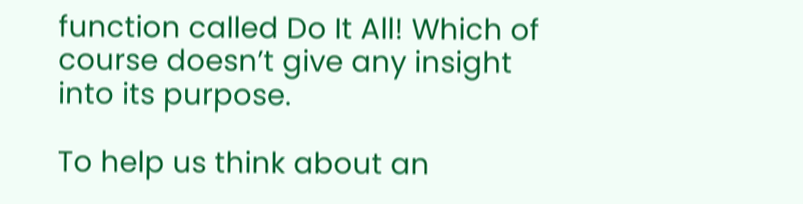function called Do It All! Which of course doesn’t give any insight into its purpose.

To help us think about an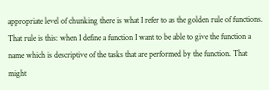appropriate level of chunking there is what I refer to as the golden rule of functions. That rule is this: when I define a function I want to be able to give the function a name which is descriptive of the tasks that are performed by the function. That might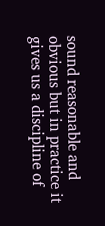sound reasonable and obvious but in practice it gives us a discipline of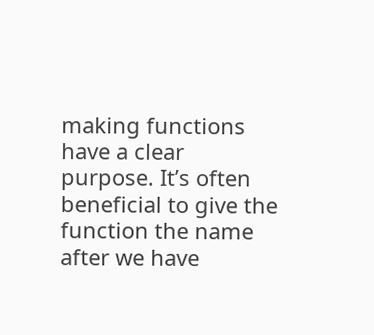making functions have a clear purpose. It’s often beneficial to give the function the name after we have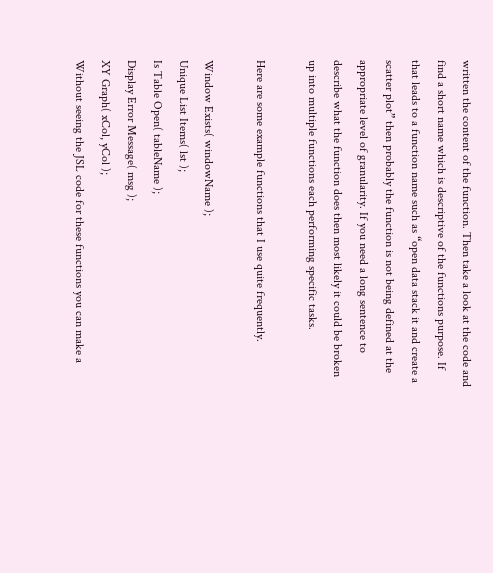written the content of the function. Then take a look at the code and find a short name which is descriptive of the functions purpose. If that leads to a function name such as “open data stack it and create a scatter plot” then probably the function is not being defined at the appropriate level of granularity. If you need a long sentence to describe what the function does then most likely it could be broken up into multiple functions each performing specific tasks.

Here are some example functions that I use quite frequently.

Window Exists( windowName );
Unique List Items( lst );
Is Table Open( tableName );
Display Error Message( msg );
XY Graph( xCol, yCol );
Without seeing the JSL code for these functions you can make a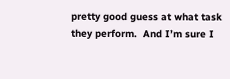pretty good guess at what task they perform.  And I’m sure I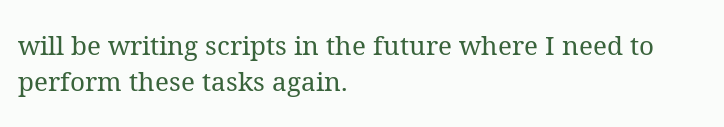will be writing scripts in the future where I need to perform these tasks again.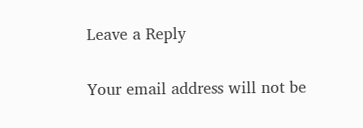Leave a Reply

Your email address will not be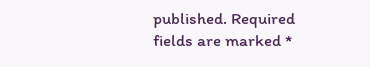published. Required fields are marked *